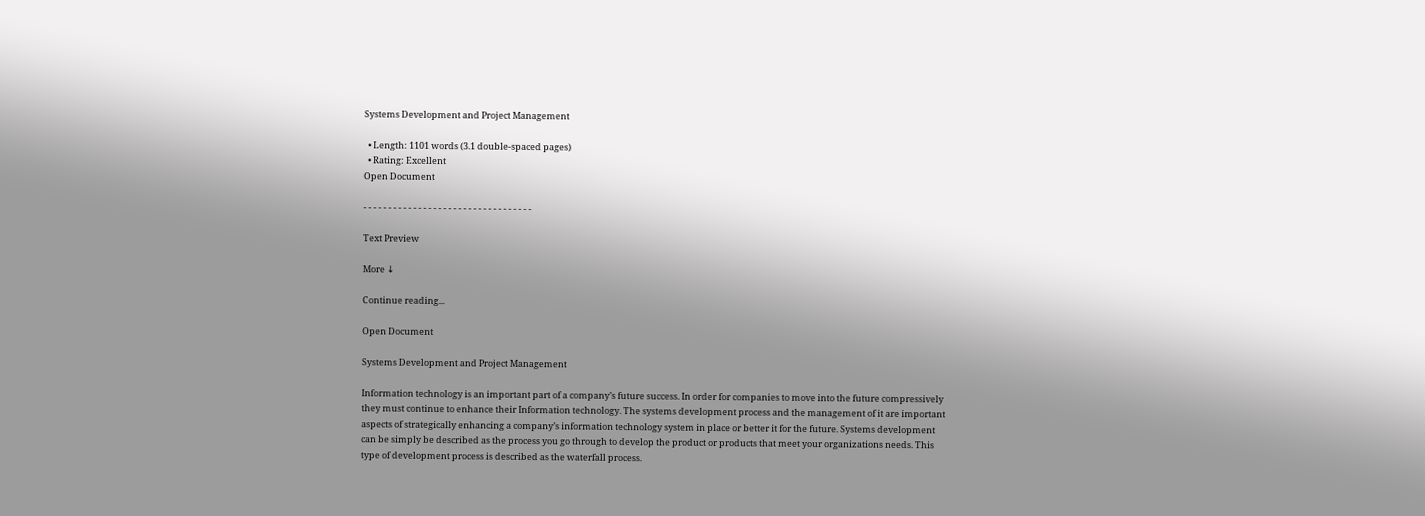Systems Development and Project Management

  • Length: 1101 words (3.1 double-spaced pages)
  • Rating: Excellent
Open Document

- - - - - - - - - - - - - - - - - - - - - - - - - - - - - - - - - -

Text Preview

More ↓

Continue reading...

Open Document

Systems Development and Project Management

Information technology is an important part of a company’s future success. In order for companies to move into the future compressively they must continue to enhance their Information technology. The systems development process and the management of it are important aspects of strategically enhancing a company’s information technology system in place or better it for the future. Systems development can be simply be described as the process you go through to develop the product or products that meet your organizations needs. This type of development process is described as the waterfall process.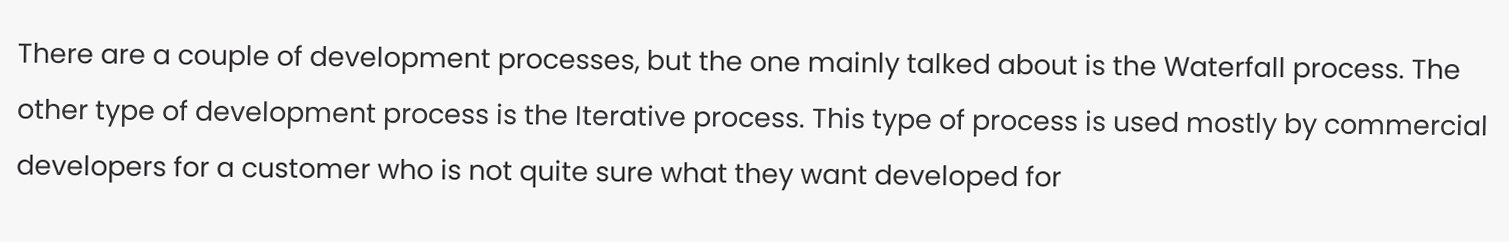There are a couple of development processes, but the one mainly talked about is the Waterfall process. The other type of development process is the Iterative process. This type of process is used mostly by commercial developers for a customer who is not quite sure what they want developed for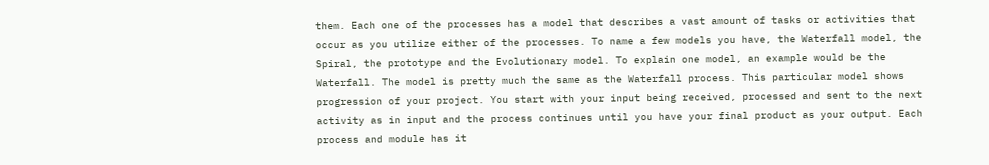them. Each one of the processes has a model that describes a vast amount of tasks or activities that occur as you utilize either of the processes. To name a few models you have, the Waterfall model, the Spiral, the prototype and the Evolutionary model. To explain one model, an example would be the Waterfall. The model is pretty much the same as the Waterfall process. This particular model shows progression of your project. You start with your input being received, processed and sent to the next activity as in input and the process continues until you have your final product as your output. Each process and module has it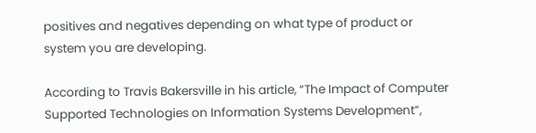positives and negatives depending on what type of product or system you are developing.

According to Travis Bakersville in his article, “The Impact of Computer Supported Technologies on Information Systems Development”,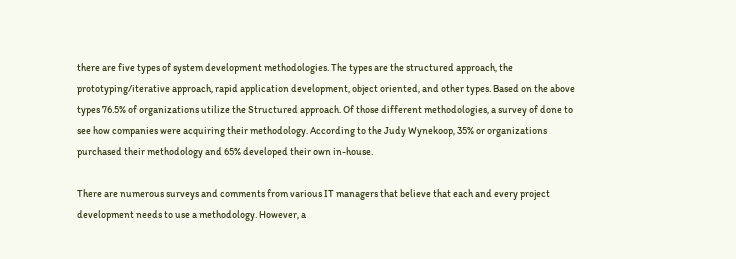there are five types of system development methodologies. The types are the structured approach, the prototyping/iterative approach, rapid application development, object oriented, and other types. Based on the above types 76.5% of organizations utilize the Structured approach. Of those different methodologies, a survey of done to see how companies were acquiring their methodology. According to the Judy Wynekoop, 35% or organizations purchased their methodology and 65% developed their own in-house.

There are numerous surveys and comments from various IT managers that believe that each and every project development needs to use a methodology. However, a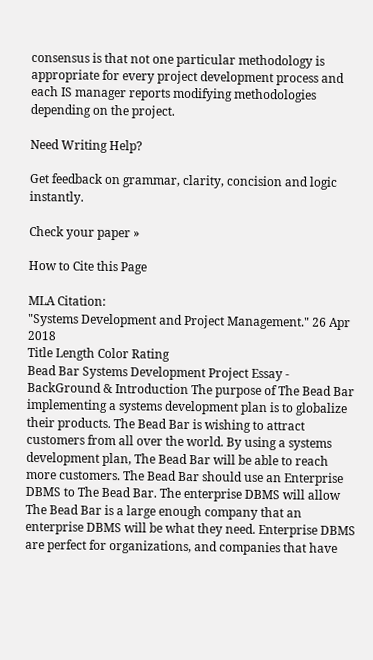consensus is that not one particular methodology is appropriate for every project development process and each IS manager reports modifying methodologies depending on the project.

Need Writing Help?

Get feedback on grammar, clarity, concision and logic instantly.

Check your paper »

How to Cite this Page

MLA Citation:
"Systems Development and Project Management." 26 Apr 2018
Title Length Color Rating
Bead Bar Systems Development Project Essay - BackGround & Introduction The purpose of The Bead Bar implementing a systems development plan is to globalize their products. The Bead Bar is wishing to attract customers from all over the world. By using a systems development plan, The Bead Bar will be able to reach more customers. The Bead Bar should use an Enterprise DBMS to The Bead Bar. The enterprise DBMS will allow The Bead Bar is a large enough company that an enterprise DBMS will be what they need. Enterprise DBMS are perfect for organizations, and companies that have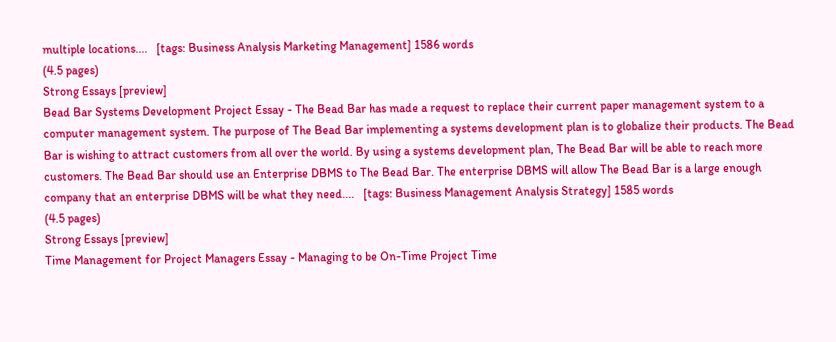multiple locations....   [tags: Business Analysis Marketing Management] 1586 words
(4.5 pages)
Strong Essays [preview]
Bead Bar Systems Development Project Essay - The Bead Bar has made a request to replace their current paper management system to a computer management system. The purpose of The Bead Bar implementing a systems development plan is to globalize their products. The Bead Bar is wishing to attract customers from all over the world. By using a systems development plan, The Bead Bar will be able to reach more customers. The Bead Bar should use an Enterprise DBMS to The Bead Bar. The enterprise DBMS will allow The Bead Bar is a large enough company that an enterprise DBMS will be what they need....   [tags: Business Management Analysis Strategy] 1585 words
(4.5 pages)
Strong Essays [preview]
Time Management for Project Managers Essay - Managing to be On-Time Project Time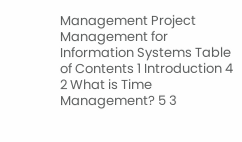Management Project Management for Information Systems Table of Contents 1 Introduction 4 2 What is Time Management? 5 3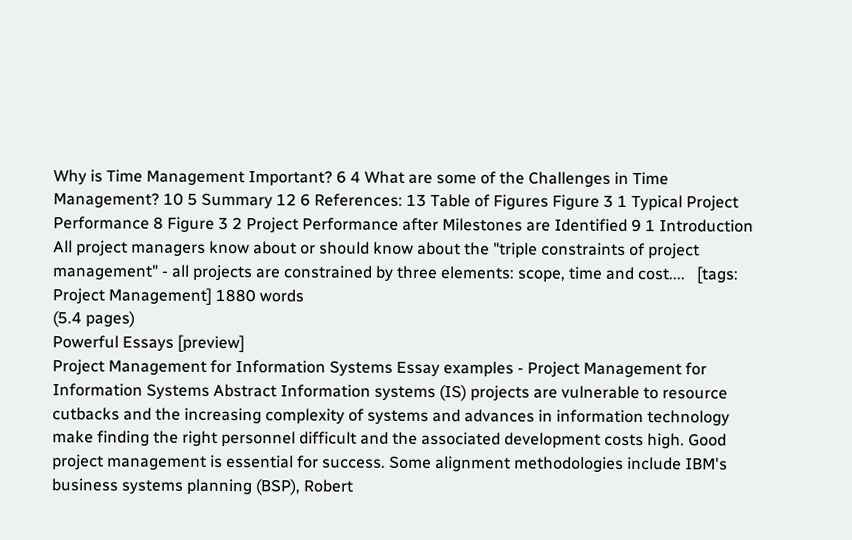Why is Time Management Important? 6 4 What are some of the Challenges in Time Management? 10 5 Summary 12 6 References: 13 Table of Figures Figure 3 1 Typical Project Performance 8 Figure 3 2 Project Performance after Milestones are Identified 9 1 Introduction All project managers know about or should know about the "triple constraints of project management" - all projects are constrained by three elements: scope, time and cost....   [tags: Project Management] 1880 words
(5.4 pages)
Powerful Essays [preview]
Project Management for Information Systems Essay examples - Project Management for Information Systems Abstract Information systems (IS) projects are vulnerable to resource cutbacks and the increasing complexity of systems and advances in information technology make finding the right personnel difficult and the associated development costs high. Good project management is essential for success. Some alignment methodologies include IBM's business systems planning (BSP), Robert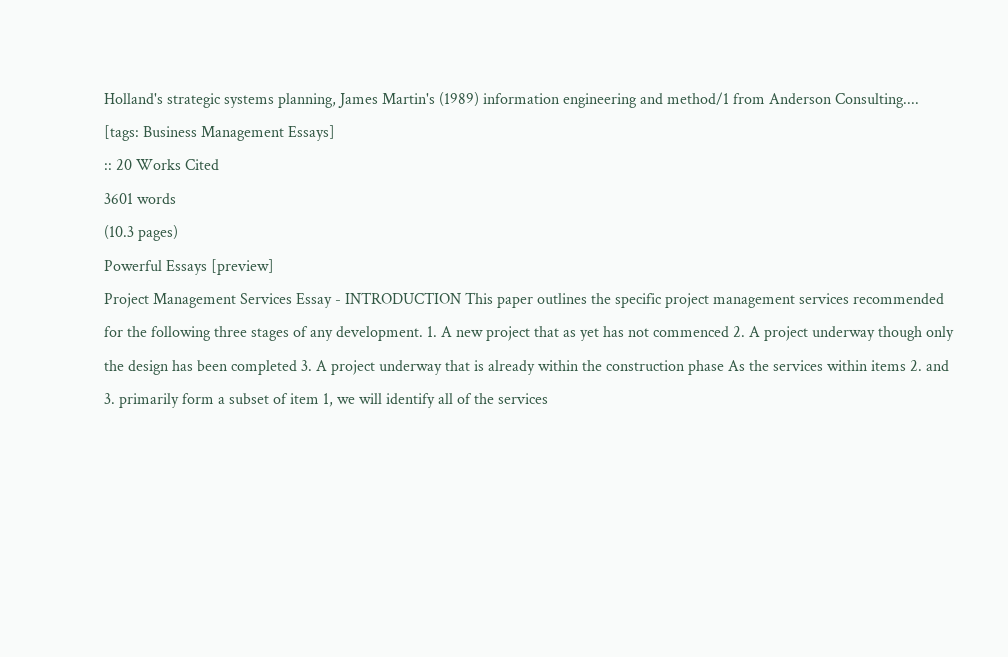Holland's strategic systems planning, James Martin's (1989) information engineering and method/1 from Anderson Consulting....   [tags: Business Management Essays]
:: 20 Works Cited
3601 words
(10.3 pages)
Powerful Essays [preview]
Project Management Services Essay - INTRODUCTION This paper outlines the specific project management services recommended for the following three stages of any development. 1. A new project that as yet has not commenced 2. A project underway though only the design has been completed 3. A project underway that is already within the construction phase As the services within items 2. and 3. primarily form a subset of item 1, we will identify all of the services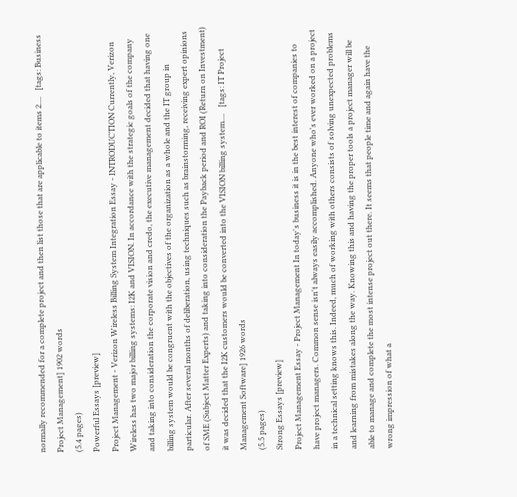normally recommended for a complete project and then list those that are applicable to items 2....   [tags: Business Project Management] 1902 words
(5.4 pages)
Powerful Essays [preview]
Project Management - Verizon Wireless Billing System Integration Essay - INTRODUCTION Currently, Verizon Wireless has two major billing systems: I2K and VISION. In accordance with the strategic goals of the company and taking into consideration the corporate vision and credo, the executive management decided that having one billing system would be congruent with the objectives of the organization as a whole and the IT group in particular. After several months of deliberation, using techniques such as brainstorming, receiving expert opinions of SME (Subject Matter Experts) and taking into consideration the Payback period and ROI (Return on Investment) it was decided that the I2K customers would be converted into the VISION billing system....   [tags: IT Project Management Software] 1926 words
(5.5 pages)
Strong Essays [preview]
Project Management Essay - Project Management In today's business it is in the best interest of companies to have project managers. Common sense isn't always easily accomplished. Anyone who's ever worked on a project in a technical setting knows this. Indeed, much of working with others consists of solving unexpected problems and learning from mistakes along the way. Knowing this and having the proper tools a project manager will be able to manage and complete the most intense project out there. It seems that people time and again have the wrong impression of what a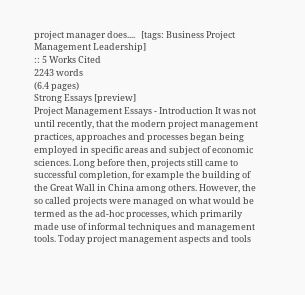project manager does....   [tags: Business Project Management Leadership]
:: 5 Works Cited
2243 words
(6.4 pages)
Strong Essays [preview]
Project Management Essays - Introduction It was not until recently, that the modern project management practices, approaches and processes began being employed in specific areas and subject of economic sciences. Long before then, projects still came to successful completion, for example the building of the Great Wall in China among others. However, the so called projects were managed on what would be termed as the ad-hoc processes, which primarily made use of informal techniques and management tools. Today project management aspects and tools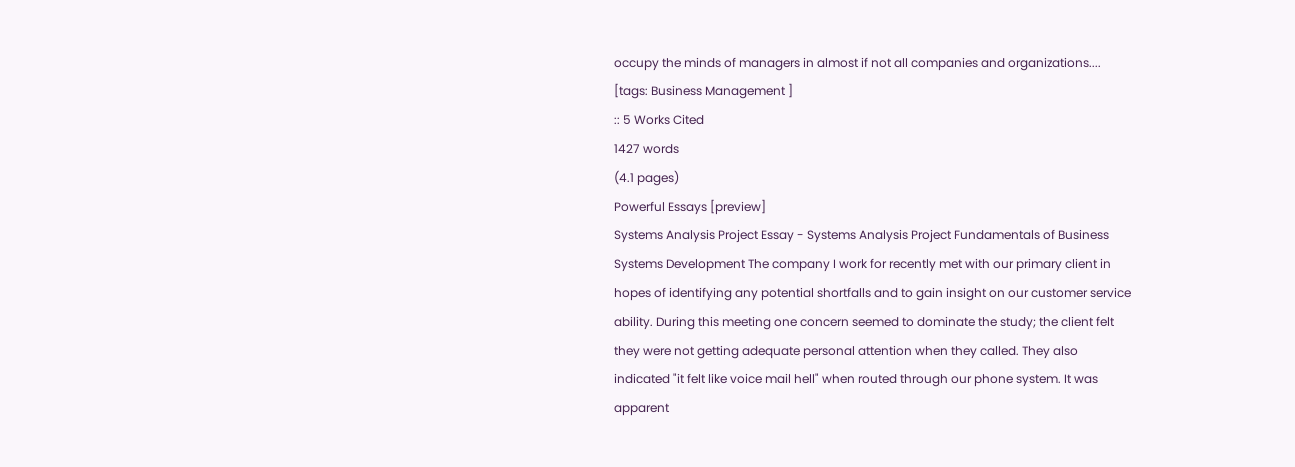occupy the minds of managers in almost if not all companies and organizations....   [tags: Business Management ]
:: 5 Works Cited
1427 words
(4.1 pages)
Powerful Essays [preview]
Systems Analysis Project Essay - Systems Analysis Project Fundamentals of Business Systems Development The company I work for recently met with our primary client in hopes of identifying any potential shortfalls and to gain insight on our customer service ability. During this meeting one concern seemed to dominate the study; the client felt they were not getting adequate personal attention when they called. They also indicated "it felt like voice mail hell" when routed through our phone system. It was apparent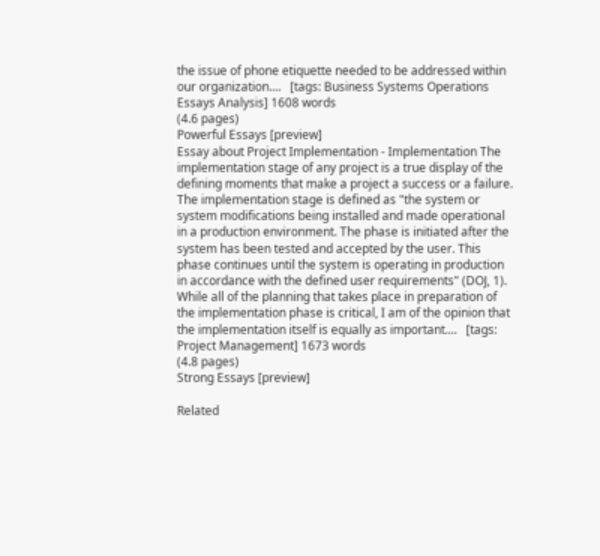the issue of phone etiquette needed to be addressed within our organization....   [tags: Business Systems Operations Essays Analysis] 1608 words
(4.6 pages)
Powerful Essays [preview]
Essay about Project Implementation - Implementation The implementation stage of any project is a true display of the defining moments that make a project a success or a failure. The implementation stage is defined as "the system or system modifications being installed and made operational in a production environment. The phase is initiated after the system has been tested and accepted by the user. This phase continues until the system is operating in production in accordance with the defined user requirements" (DOJ, 1). While all of the planning that takes place in preparation of the implementation phase is critical, I am of the opinion that the implementation itself is equally as important....   [tags: Project Management] 1673 words
(4.8 pages)
Strong Essays [preview]

Related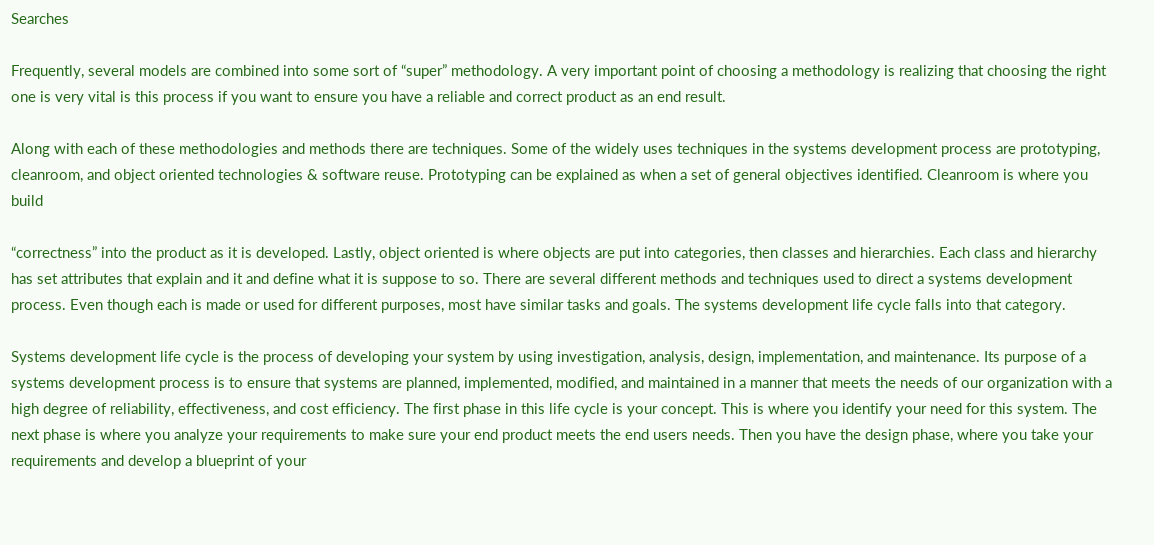Searches

Frequently, several models are combined into some sort of “super” methodology. A very important point of choosing a methodology is realizing that choosing the right one is very vital is this process if you want to ensure you have a reliable and correct product as an end result.

Along with each of these methodologies and methods there are techniques. Some of the widely uses techniques in the systems development process are prototyping, cleanroom, and object oriented technologies & software reuse. Prototyping can be explained as when a set of general objectives identified. Cleanroom is where you build

“correctness” into the product as it is developed. Lastly, object oriented is where objects are put into categories, then classes and hierarchies. Each class and hierarchy has set attributes that explain and it and define what it is suppose to so. There are several different methods and techniques used to direct a systems development process. Even though each is made or used for different purposes, most have similar tasks and goals. The systems development life cycle falls into that category.

Systems development life cycle is the process of developing your system by using investigation, analysis, design, implementation, and maintenance. Its purpose of a systems development process is to ensure that systems are planned, implemented, modified, and maintained in a manner that meets the needs of our organization with a high degree of reliability, effectiveness, and cost efficiency. The first phase in this life cycle is your concept. This is where you identify your need for this system. The next phase is where you analyze your requirements to make sure your end product meets the end users needs. Then you have the design phase, where you take your requirements and develop a blueprint of your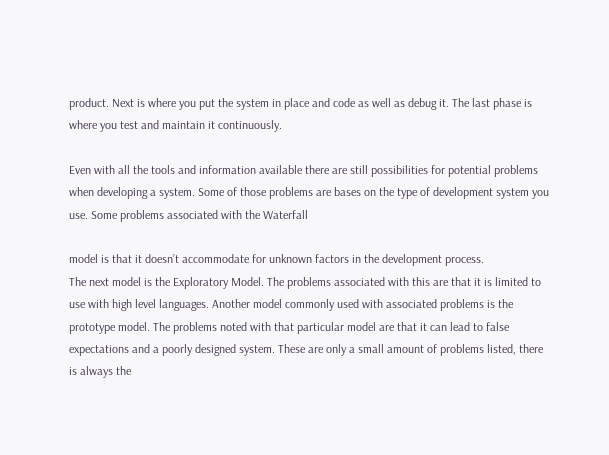product. Next is where you put the system in place and code as well as debug it. The last phase is where you test and maintain it continuously.

Even with all the tools and information available there are still possibilities for potential problems when developing a system. Some of those problems are bases on the type of development system you use. Some problems associated with the Waterfall

model is that it doesn’t accommodate for unknown factors in the development process.
The next model is the Exploratory Model. The problems associated with this are that it is limited to use with high level languages. Another model commonly used with associated problems is the prototype model. The problems noted with that particular model are that it can lead to false expectations and a poorly designed system. These are only a small amount of problems listed, there is always the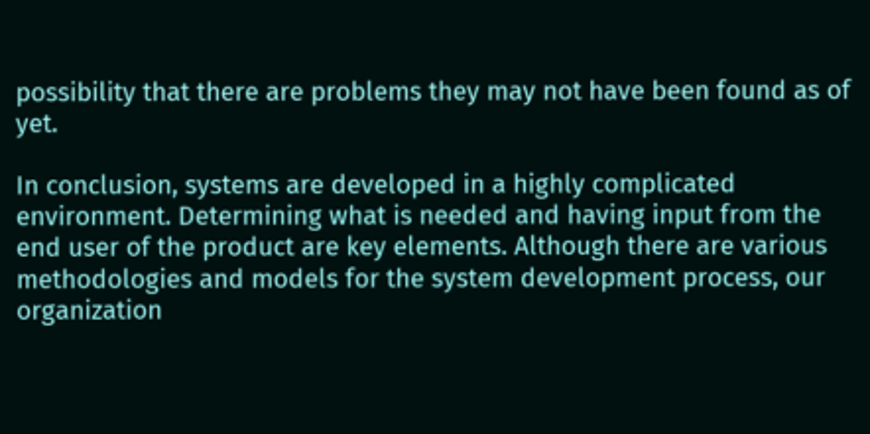possibility that there are problems they may not have been found as of yet.

In conclusion, systems are developed in a highly complicated environment. Determining what is needed and having input from the end user of the product are key elements. Although there are various methodologies and models for the system development process, our organization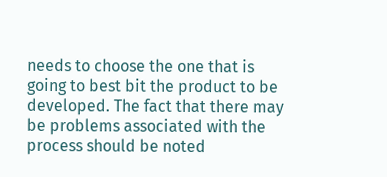needs to choose the one that is going to best bit the product to be developed. The fact that there may be problems associated with the process should be noted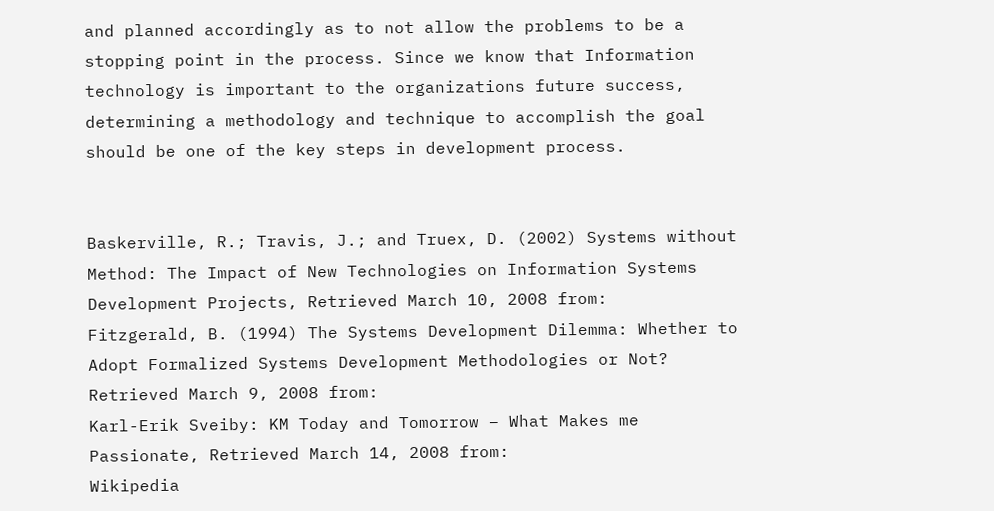and planned accordingly as to not allow the problems to be a stopping point in the process. Since we know that Information technology is important to the organizations future success, determining a methodology and technique to accomplish the goal should be one of the key steps in development process.


Baskerville, R.; Travis, J.; and Truex, D. (2002) Systems without Method: The Impact of New Technologies on Information Systems Development Projects, Retrieved March 10, 2008 from:
Fitzgerald, B. (1994) The Systems Development Dilemma: Whether to Adopt Formalized Systems Development Methodologies or Not? Retrieved March 9, 2008 from:
Karl-Erik Sveiby: KM Today and Tomorrow – What Makes me Passionate, Retrieved March 14, 2008 from:
Wikipedia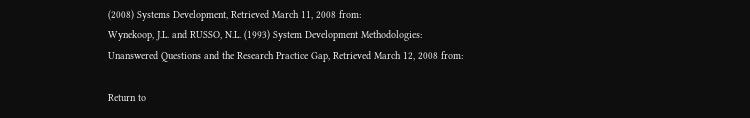(2008) Systems Development, Retrieved March 11, 2008 from:
Wynekoop, J.L. and RUSSO, N.L. (1993) System Development Methodologies: Unanswered Questions and the Research Practice Gap, Retrieved March 12, 2008 from:

Return to